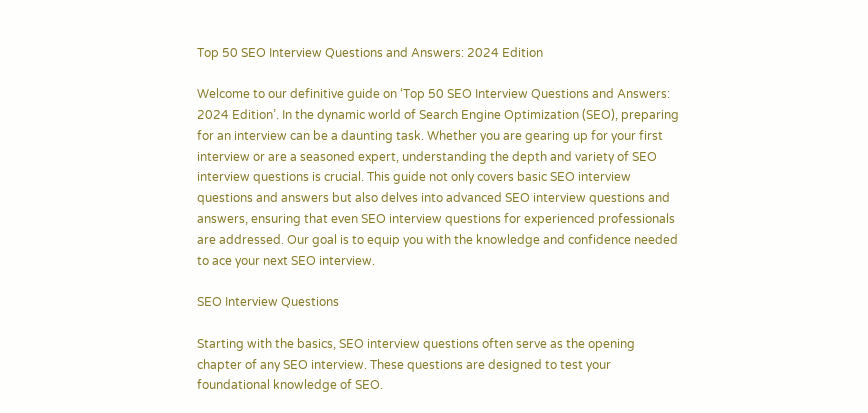Top 50 SEO Interview Questions and Answers: 2024 Edition

Welcome to our definitive guide on ‘Top 50 SEO Interview Questions and Answers: 2024 Edition’. In the dynamic world of Search Engine Optimization (SEO), preparing for an interview can be a daunting task. Whether you are gearing up for your first interview or are a seasoned expert, understanding the depth and variety of SEO interview questions is crucial. This guide not only covers basic SEO interview questions and answers but also delves into advanced SEO interview questions and answers, ensuring that even SEO interview questions for experienced professionals are addressed. Our goal is to equip you with the knowledge and confidence needed to ace your next SEO interview.

SEO Interview Questions

Starting with the basics, SEO interview questions often serve as the opening chapter of any SEO interview. These questions are designed to test your foundational knowledge of SEO.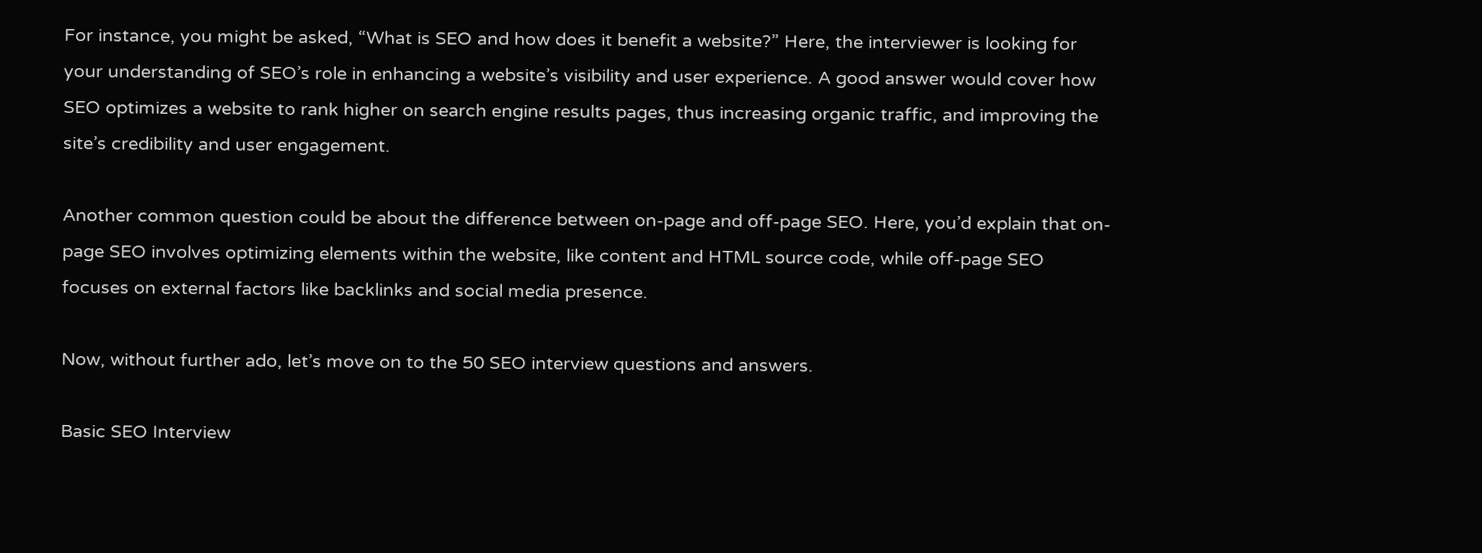For instance, you might be asked, “What is SEO and how does it benefit a website?” Here, the interviewer is looking for your understanding of SEO’s role in enhancing a website’s visibility and user experience. A good answer would cover how SEO optimizes a website to rank higher on search engine results pages, thus increasing organic traffic, and improving the site’s credibility and user engagement.

Another common question could be about the difference between on-page and off-page SEO. Here, you’d explain that on-page SEO involves optimizing elements within the website, like content and HTML source code, while off-page SEO focuses on external factors like backlinks and social media presence.

Now, without further ado, let’s move on to the 50 SEO interview questions and answers.

Basic SEO Interview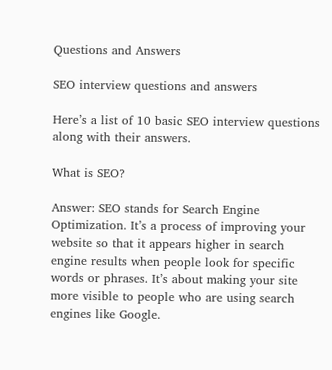Questions and Answers

SEO interview questions and answers

Here’s a list of 10 basic SEO interview questions along with their answers.

What is SEO?

Answer: SEO stands for Search Engine Optimization. It’s a process of improving your website so that it appears higher in search engine results when people look for specific words or phrases. It’s about making your site more visible to people who are using search engines like Google.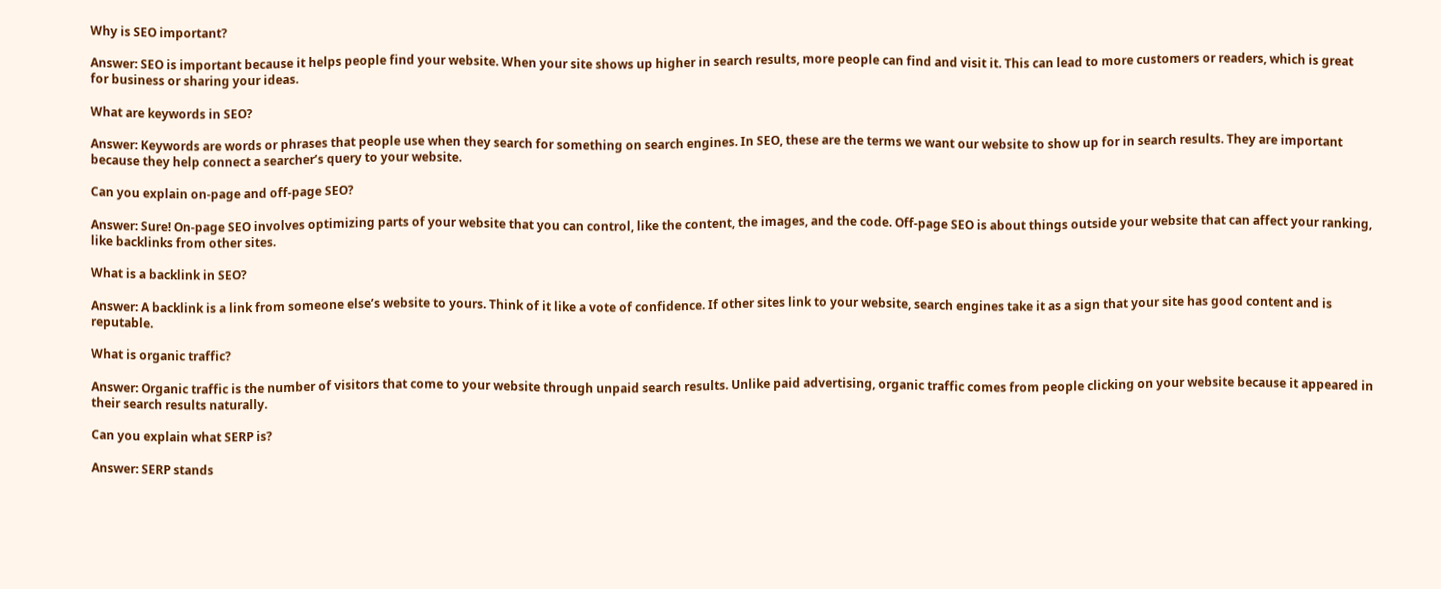Why is SEO important?

Answer: SEO is important because it helps people find your website. When your site shows up higher in search results, more people can find and visit it. This can lead to more customers or readers, which is great for business or sharing your ideas.

What are keywords in SEO?

Answer: Keywords are words or phrases that people use when they search for something on search engines. In SEO, these are the terms we want our website to show up for in search results. They are important because they help connect a searcher’s query to your website.

Can you explain on-page and off-page SEO?

Answer: Sure! On-page SEO involves optimizing parts of your website that you can control, like the content, the images, and the code. Off-page SEO is about things outside your website that can affect your ranking, like backlinks from other sites.

What is a backlink in SEO?

Answer: A backlink is a link from someone else’s website to yours. Think of it like a vote of confidence. If other sites link to your website, search engines take it as a sign that your site has good content and is reputable.

What is organic traffic?

Answer: Organic traffic is the number of visitors that come to your website through unpaid search results. Unlike paid advertising, organic traffic comes from people clicking on your website because it appeared in their search results naturally.

Can you explain what SERP is?

Answer: SERP stands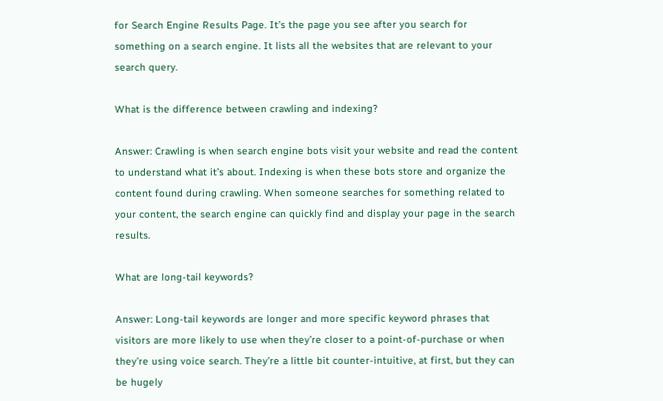for Search Engine Results Page. It’s the page you see after you search for something on a search engine. It lists all the websites that are relevant to your search query.

What is the difference between crawling and indexing?

Answer: Crawling is when search engine bots visit your website and read the content to understand what it’s about. Indexing is when these bots store and organize the content found during crawling. When someone searches for something related to your content, the search engine can quickly find and display your page in the search results.

What are long-tail keywords?

Answer: Long-tail keywords are longer and more specific keyword phrases that visitors are more likely to use when they’re closer to a point-of-purchase or when they’re using voice search. They’re a little bit counter-intuitive, at first, but they can be hugely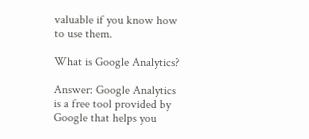valuable if you know how to use them.

What is Google Analytics?

Answer: Google Analytics is a free tool provided by Google that helps you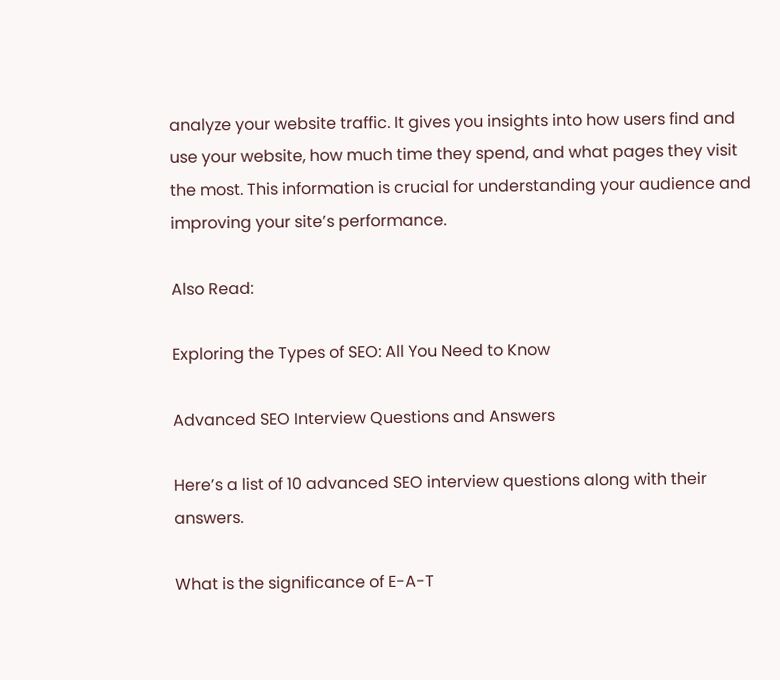analyze your website traffic. It gives you insights into how users find and use your website, how much time they spend, and what pages they visit the most. This information is crucial for understanding your audience and improving your site’s performance.

Also Read:

Exploring the Types of SEO: All You Need to Know

Advanced SEO Interview Questions and Answers

Here’s a list of 10 advanced SEO interview questions along with their answers.

What is the significance of E-A-T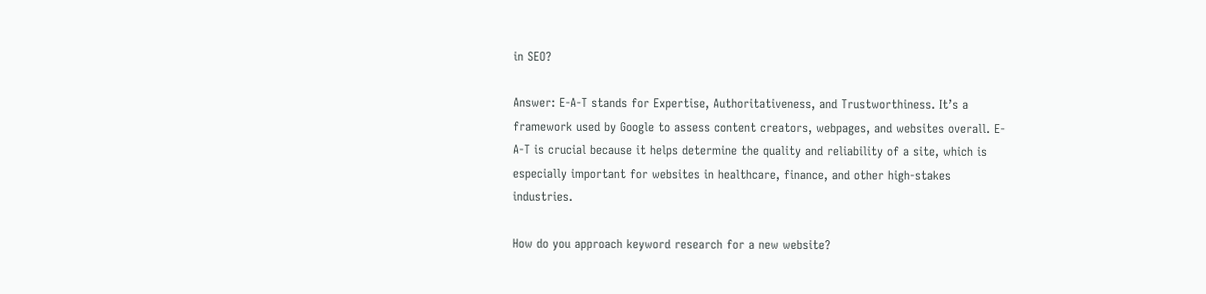in SEO?

Answer: E-A-T stands for Expertise, Authoritativeness, and Trustworthiness. It’s a framework used by Google to assess content creators, webpages, and websites overall. E-A-T is crucial because it helps determine the quality and reliability of a site, which is especially important for websites in healthcare, finance, and other high-stakes industries.

How do you approach keyword research for a new website?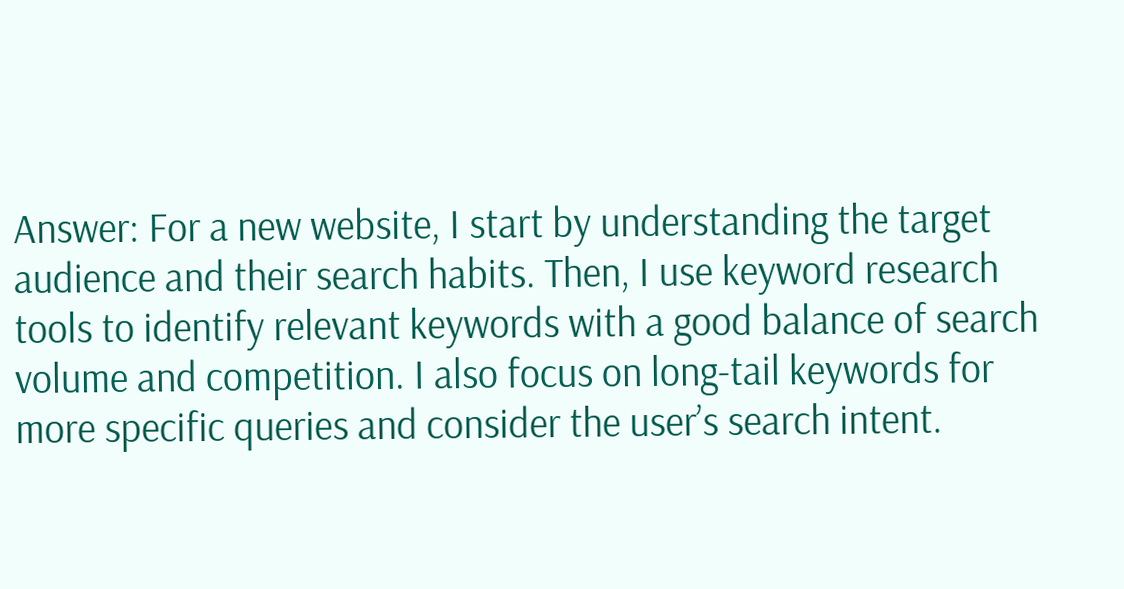Answer: For a new website, I start by understanding the target audience and their search habits. Then, I use keyword research tools to identify relevant keywords with a good balance of search volume and competition. I also focus on long-tail keywords for more specific queries and consider the user’s search intent.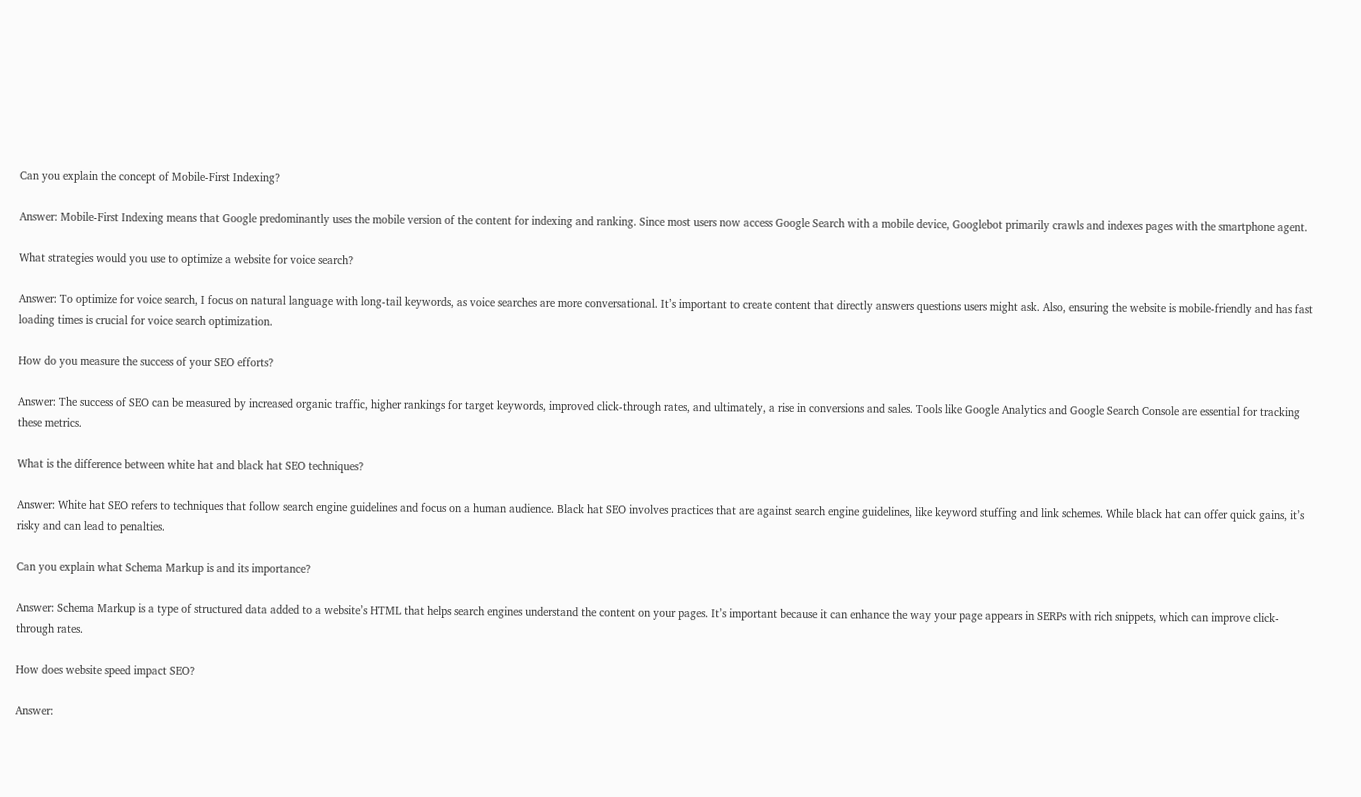Can you explain the concept of Mobile-First Indexing?

Answer: Mobile-First Indexing means that Google predominantly uses the mobile version of the content for indexing and ranking. Since most users now access Google Search with a mobile device, Googlebot primarily crawls and indexes pages with the smartphone agent.

What strategies would you use to optimize a website for voice search?

Answer: To optimize for voice search, I focus on natural language with long-tail keywords, as voice searches are more conversational. It’s important to create content that directly answers questions users might ask. Also, ensuring the website is mobile-friendly and has fast loading times is crucial for voice search optimization.

How do you measure the success of your SEO efforts?

Answer: The success of SEO can be measured by increased organic traffic, higher rankings for target keywords, improved click-through rates, and ultimately, a rise in conversions and sales. Tools like Google Analytics and Google Search Console are essential for tracking these metrics.

What is the difference between white hat and black hat SEO techniques?

Answer: White hat SEO refers to techniques that follow search engine guidelines and focus on a human audience. Black hat SEO involves practices that are against search engine guidelines, like keyword stuffing and link schemes. While black hat can offer quick gains, it’s risky and can lead to penalties.

Can you explain what Schema Markup is and its importance?

Answer: Schema Markup is a type of structured data added to a website’s HTML that helps search engines understand the content on your pages. It’s important because it can enhance the way your page appears in SERPs with rich snippets, which can improve click-through rates.

How does website speed impact SEO?

Answer: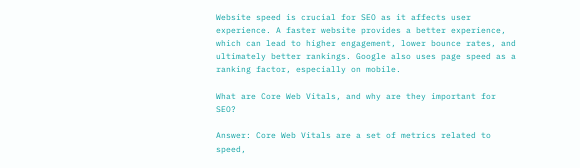Website speed is crucial for SEO as it affects user experience. A faster website provides a better experience, which can lead to higher engagement, lower bounce rates, and ultimately better rankings. Google also uses page speed as a ranking factor, especially on mobile.

What are Core Web Vitals, and why are they important for SEO?

Answer: Core Web Vitals are a set of metrics related to speed,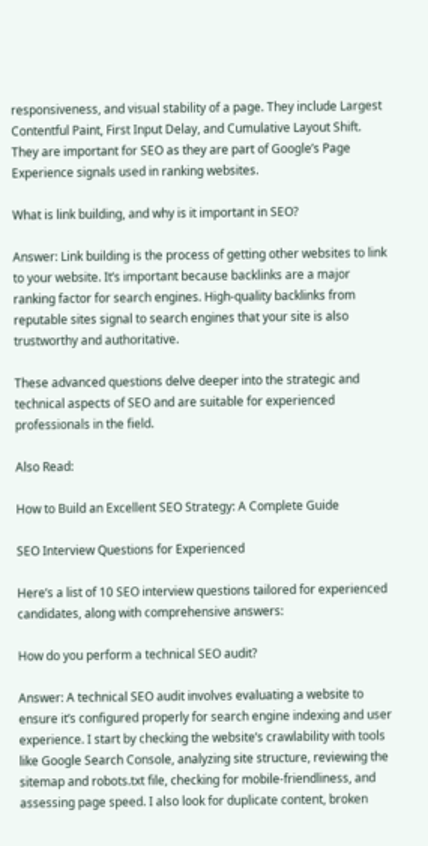responsiveness, and visual stability of a page. They include Largest Contentful Paint, First Input Delay, and Cumulative Layout Shift. They are important for SEO as they are part of Google’s Page Experience signals used in ranking websites.

What is link building, and why is it important in SEO?

Answer: Link building is the process of getting other websites to link to your website. It’s important because backlinks are a major ranking factor for search engines. High-quality backlinks from reputable sites signal to search engines that your site is also trustworthy and authoritative.

These advanced questions delve deeper into the strategic and technical aspects of SEO and are suitable for experienced professionals in the field.

Also Read:

How to Build an Excellent SEO Strategy: A Complete Guide

SEO Interview Questions for Experienced

Here’s a list of 10 SEO interview questions tailored for experienced candidates, along with comprehensive answers:

How do you perform a technical SEO audit?

Answer: A technical SEO audit involves evaluating a website to ensure it’s configured properly for search engine indexing and user experience. I start by checking the website’s crawlability with tools like Google Search Console, analyzing site structure, reviewing the sitemap and robots.txt file, checking for mobile-friendliness, and assessing page speed. I also look for duplicate content, broken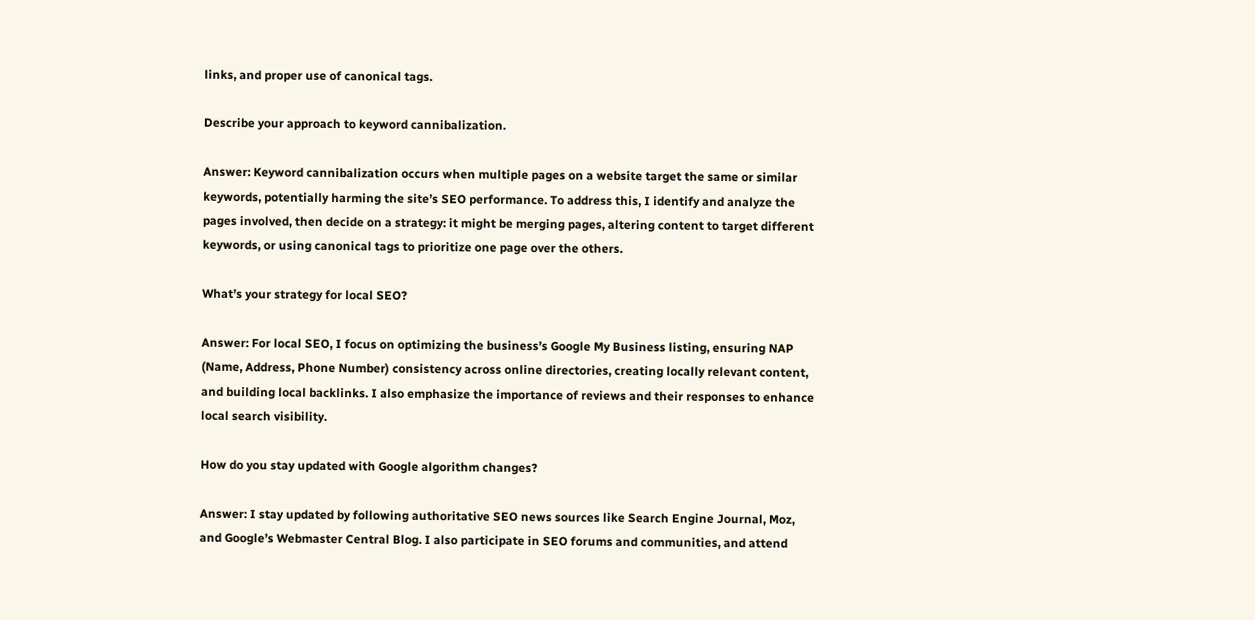links, and proper use of canonical tags.

Describe your approach to keyword cannibalization.

Answer: Keyword cannibalization occurs when multiple pages on a website target the same or similar keywords, potentially harming the site’s SEO performance. To address this, I identify and analyze the pages involved, then decide on a strategy: it might be merging pages, altering content to target different keywords, or using canonical tags to prioritize one page over the others.

What’s your strategy for local SEO?

Answer: For local SEO, I focus on optimizing the business’s Google My Business listing, ensuring NAP (Name, Address, Phone Number) consistency across online directories, creating locally relevant content, and building local backlinks. I also emphasize the importance of reviews and their responses to enhance local search visibility.

How do you stay updated with Google algorithm changes?

Answer: I stay updated by following authoritative SEO news sources like Search Engine Journal, Moz, and Google’s Webmaster Central Blog. I also participate in SEO forums and communities, and attend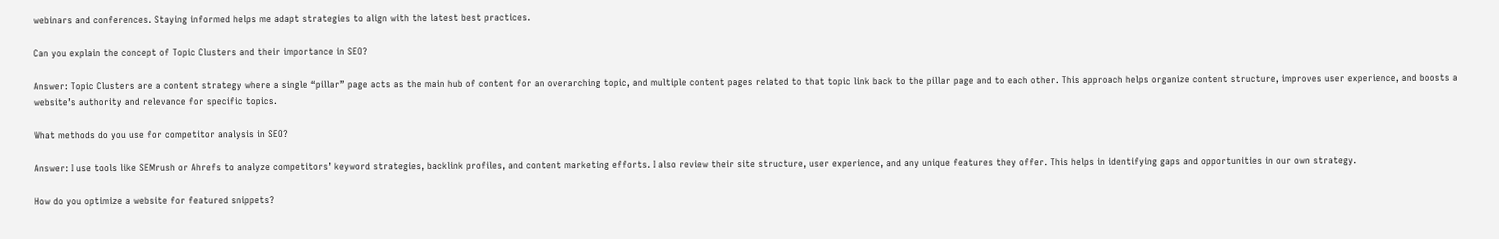webinars and conferences. Staying informed helps me adapt strategies to align with the latest best practices.

Can you explain the concept of Topic Clusters and their importance in SEO?

Answer: Topic Clusters are a content strategy where a single “pillar” page acts as the main hub of content for an overarching topic, and multiple content pages related to that topic link back to the pillar page and to each other. This approach helps organize content structure, improves user experience, and boosts a website’s authority and relevance for specific topics.

What methods do you use for competitor analysis in SEO?

Answer: I use tools like SEMrush or Ahrefs to analyze competitors’ keyword strategies, backlink profiles, and content marketing efforts. I also review their site structure, user experience, and any unique features they offer. This helps in identifying gaps and opportunities in our own strategy.

How do you optimize a website for featured snippets?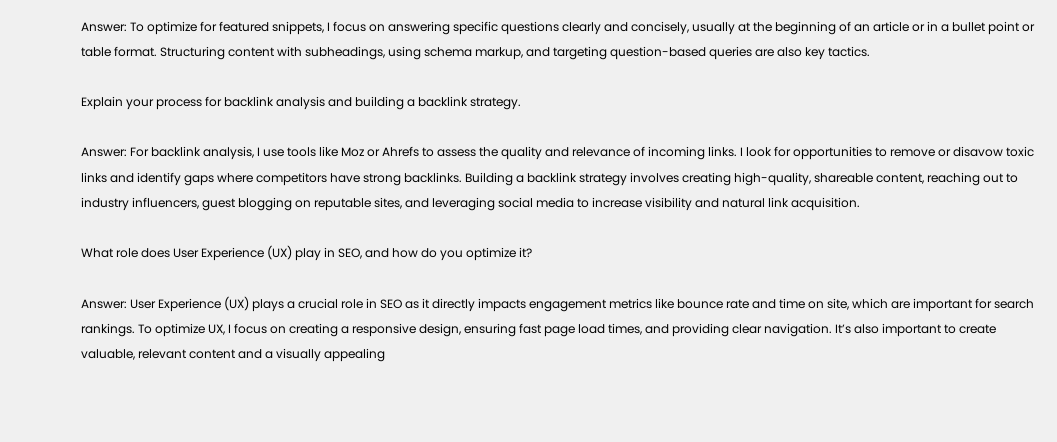Answer: To optimize for featured snippets, I focus on answering specific questions clearly and concisely, usually at the beginning of an article or in a bullet point or table format. Structuring content with subheadings, using schema markup, and targeting question-based queries are also key tactics.

Explain your process for backlink analysis and building a backlink strategy.

Answer: For backlink analysis, I use tools like Moz or Ahrefs to assess the quality and relevance of incoming links. I look for opportunities to remove or disavow toxic links and identify gaps where competitors have strong backlinks. Building a backlink strategy involves creating high-quality, shareable content, reaching out to industry influencers, guest blogging on reputable sites, and leveraging social media to increase visibility and natural link acquisition.

What role does User Experience (UX) play in SEO, and how do you optimize it?

Answer: User Experience (UX) plays a crucial role in SEO as it directly impacts engagement metrics like bounce rate and time on site, which are important for search rankings. To optimize UX, I focus on creating a responsive design, ensuring fast page load times, and providing clear navigation. It’s also important to create valuable, relevant content and a visually appealing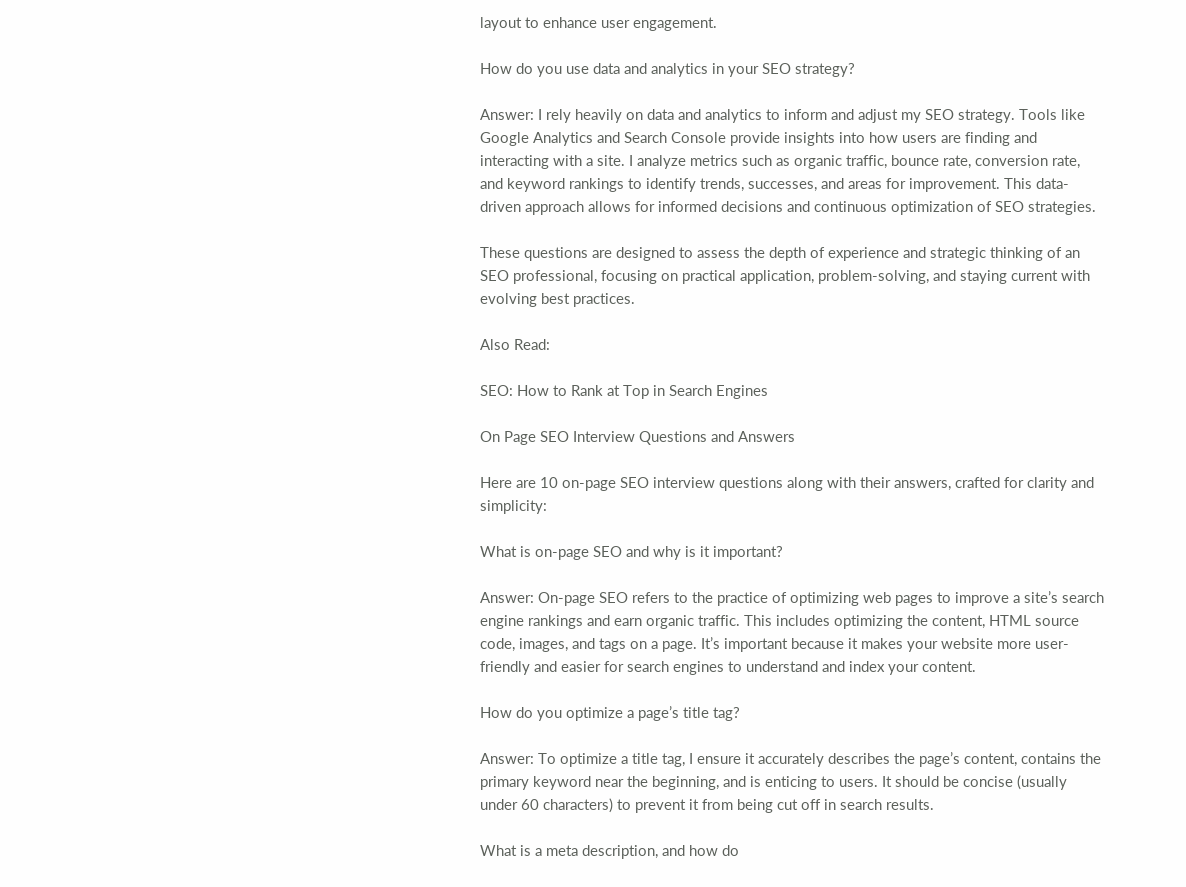layout to enhance user engagement.

How do you use data and analytics in your SEO strategy?

Answer: I rely heavily on data and analytics to inform and adjust my SEO strategy. Tools like Google Analytics and Search Console provide insights into how users are finding and interacting with a site. I analyze metrics such as organic traffic, bounce rate, conversion rate, and keyword rankings to identify trends, successes, and areas for improvement. This data-driven approach allows for informed decisions and continuous optimization of SEO strategies.

These questions are designed to assess the depth of experience and strategic thinking of an SEO professional, focusing on practical application, problem-solving, and staying current with evolving best practices.

Also Read:

SEO: How to Rank at Top in Search Engines

On Page SEO Interview Questions and Answers

Here are 10 on-page SEO interview questions along with their answers, crafted for clarity and simplicity:

What is on-page SEO and why is it important?

Answer: On-page SEO refers to the practice of optimizing web pages to improve a site’s search engine rankings and earn organic traffic. This includes optimizing the content, HTML source code, images, and tags on a page. It’s important because it makes your website more user-friendly and easier for search engines to understand and index your content.

How do you optimize a page’s title tag?

Answer: To optimize a title tag, I ensure it accurately describes the page’s content, contains the primary keyword near the beginning, and is enticing to users. It should be concise (usually under 60 characters) to prevent it from being cut off in search results.

What is a meta description, and how do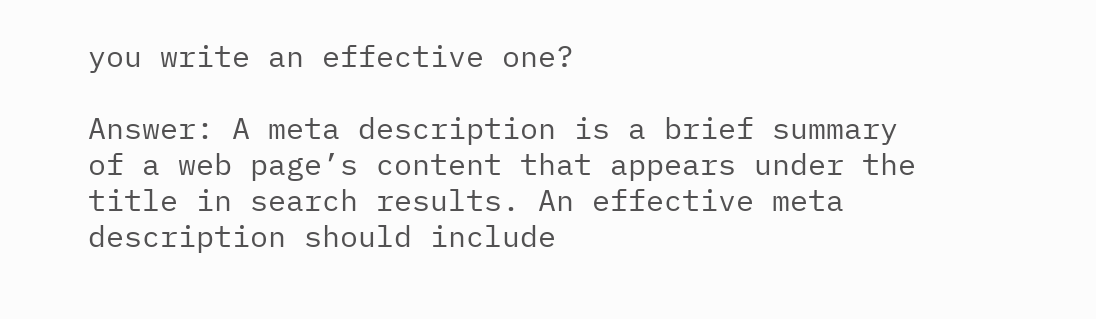you write an effective one?

Answer: A meta description is a brief summary of a web page’s content that appears under the title in search results. An effective meta description should include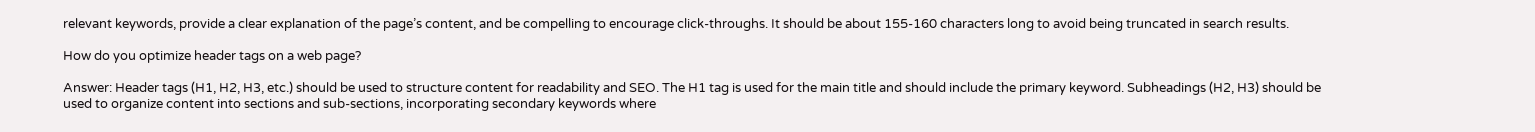relevant keywords, provide a clear explanation of the page’s content, and be compelling to encourage click-throughs. It should be about 155-160 characters long to avoid being truncated in search results.

How do you optimize header tags on a web page?

Answer: Header tags (H1, H2, H3, etc.) should be used to structure content for readability and SEO. The H1 tag is used for the main title and should include the primary keyword. Subheadings (H2, H3) should be used to organize content into sections and sub-sections, incorporating secondary keywords where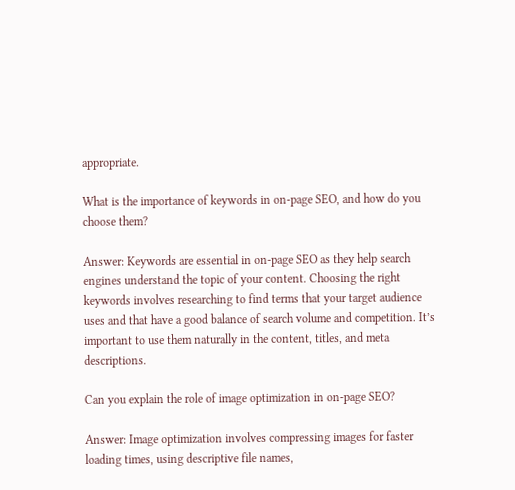appropriate.

What is the importance of keywords in on-page SEO, and how do you choose them?

Answer: Keywords are essential in on-page SEO as they help search engines understand the topic of your content. Choosing the right keywords involves researching to find terms that your target audience uses and that have a good balance of search volume and competition. It’s important to use them naturally in the content, titles, and meta descriptions.

Can you explain the role of image optimization in on-page SEO?

Answer: Image optimization involves compressing images for faster loading times, using descriptive file names,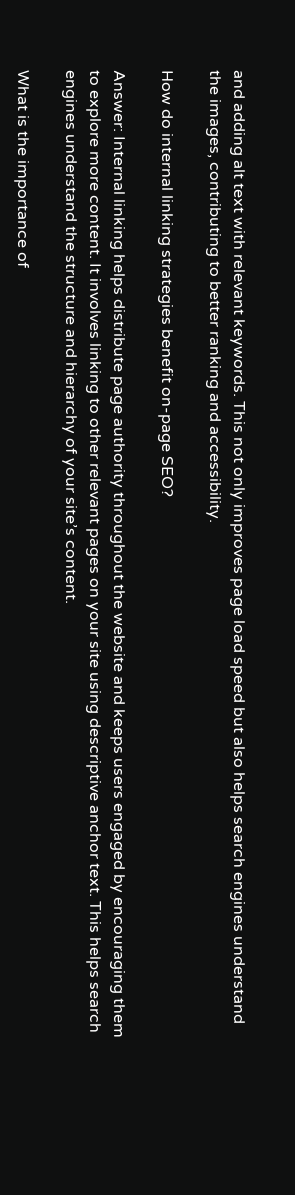and adding alt text with relevant keywords. This not only improves page load speed but also helps search engines understand the images, contributing to better ranking and accessibility.

How do internal linking strategies benefit on-page SEO?

Answer: Internal linking helps distribute page authority throughout the website and keeps users engaged by encouraging them to explore more content. It involves linking to other relevant pages on your site using descriptive anchor text. This helps search engines understand the structure and hierarchy of your site’s content.

What is the importance of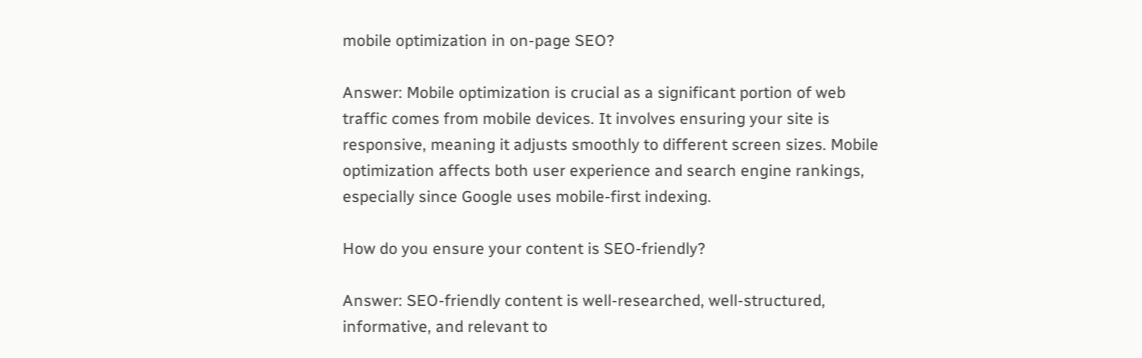mobile optimization in on-page SEO?

Answer: Mobile optimization is crucial as a significant portion of web traffic comes from mobile devices. It involves ensuring your site is responsive, meaning it adjusts smoothly to different screen sizes. Mobile optimization affects both user experience and search engine rankings, especially since Google uses mobile-first indexing.

How do you ensure your content is SEO-friendly?

Answer: SEO-friendly content is well-researched, well-structured, informative, and relevant to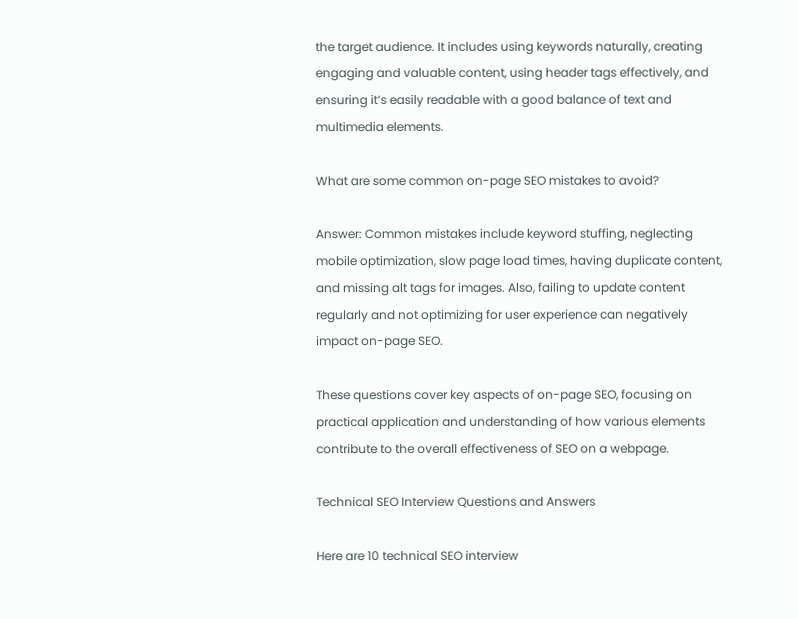the target audience. It includes using keywords naturally, creating engaging and valuable content, using header tags effectively, and ensuring it’s easily readable with a good balance of text and multimedia elements.

What are some common on-page SEO mistakes to avoid?

Answer: Common mistakes include keyword stuffing, neglecting mobile optimization, slow page load times, having duplicate content, and missing alt tags for images. Also, failing to update content regularly and not optimizing for user experience can negatively impact on-page SEO.

These questions cover key aspects of on-page SEO, focusing on practical application and understanding of how various elements contribute to the overall effectiveness of SEO on a webpage.

Technical SEO Interview Questions and Answers

Here are 10 technical SEO interview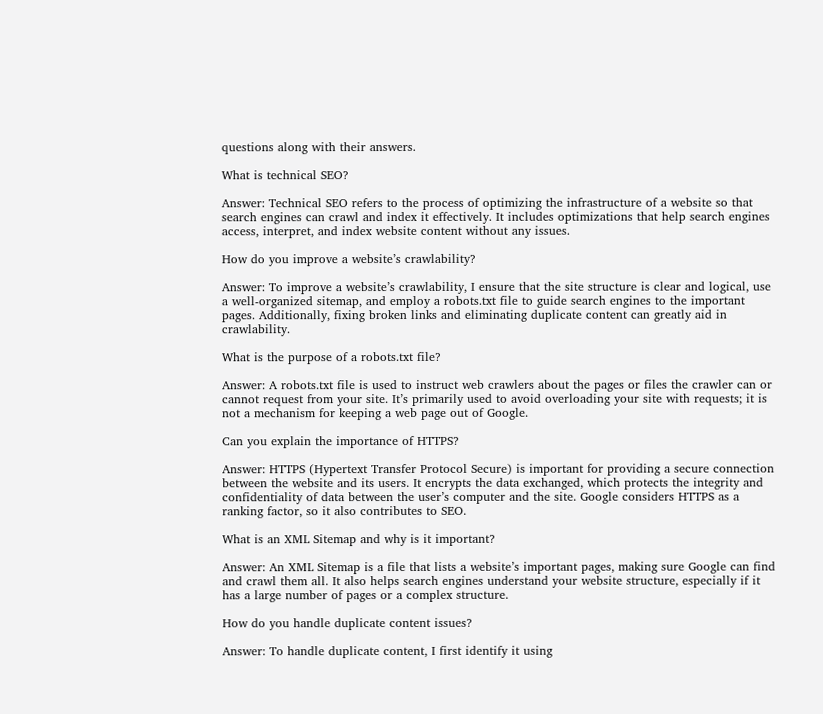questions along with their answers.

What is technical SEO?

Answer: Technical SEO refers to the process of optimizing the infrastructure of a website so that search engines can crawl and index it effectively. It includes optimizations that help search engines access, interpret, and index website content without any issues.

How do you improve a website’s crawlability?

Answer: To improve a website’s crawlability, I ensure that the site structure is clear and logical, use a well-organized sitemap, and employ a robots.txt file to guide search engines to the important pages. Additionally, fixing broken links and eliminating duplicate content can greatly aid in crawlability.

What is the purpose of a robots.txt file?

Answer: A robots.txt file is used to instruct web crawlers about the pages or files the crawler can or cannot request from your site. It’s primarily used to avoid overloading your site with requests; it is not a mechanism for keeping a web page out of Google.

Can you explain the importance of HTTPS?

Answer: HTTPS (Hypertext Transfer Protocol Secure) is important for providing a secure connection between the website and its users. It encrypts the data exchanged, which protects the integrity and confidentiality of data between the user’s computer and the site. Google considers HTTPS as a ranking factor, so it also contributes to SEO.

What is an XML Sitemap and why is it important?

Answer: An XML Sitemap is a file that lists a website’s important pages, making sure Google can find and crawl them all. It also helps search engines understand your website structure, especially if it has a large number of pages or a complex structure.

How do you handle duplicate content issues?

Answer: To handle duplicate content, I first identify it using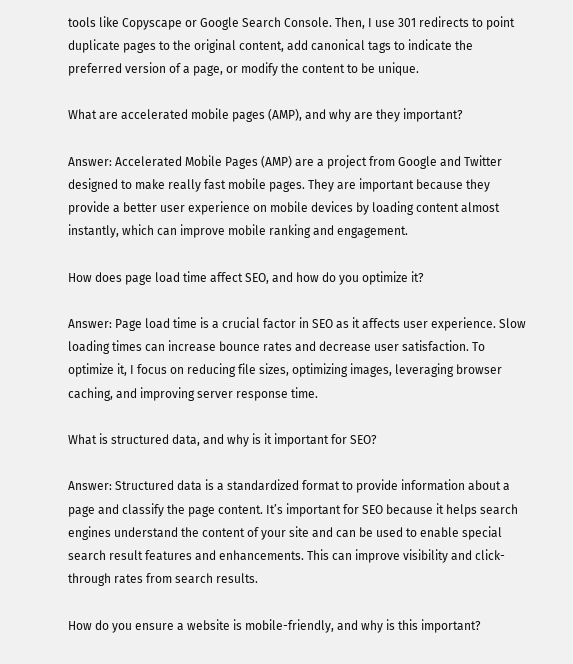tools like Copyscape or Google Search Console. Then, I use 301 redirects to point duplicate pages to the original content, add canonical tags to indicate the preferred version of a page, or modify the content to be unique.

What are accelerated mobile pages (AMP), and why are they important?

Answer: Accelerated Mobile Pages (AMP) are a project from Google and Twitter designed to make really fast mobile pages. They are important because they provide a better user experience on mobile devices by loading content almost instantly, which can improve mobile ranking and engagement.

How does page load time affect SEO, and how do you optimize it?

Answer: Page load time is a crucial factor in SEO as it affects user experience. Slow loading times can increase bounce rates and decrease user satisfaction. To optimize it, I focus on reducing file sizes, optimizing images, leveraging browser caching, and improving server response time.

What is structured data, and why is it important for SEO?

Answer: Structured data is a standardized format to provide information about a page and classify the page content. It’s important for SEO because it helps search engines understand the content of your site and can be used to enable special search result features and enhancements. This can improve visibility and click-through rates from search results.

How do you ensure a website is mobile-friendly, and why is this important?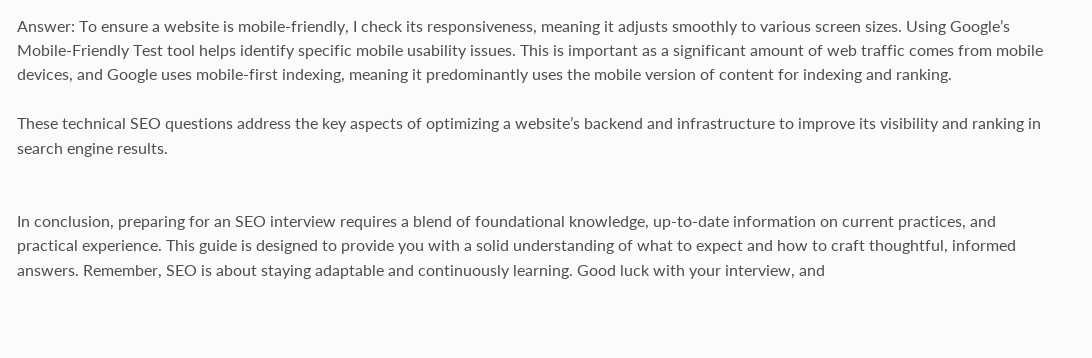Answer: To ensure a website is mobile-friendly, I check its responsiveness, meaning it adjusts smoothly to various screen sizes. Using Google’s Mobile-Friendly Test tool helps identify specific mobile usability issues. This is important as a significant amount of web traffic comes from mobile devices, and Google uses mobile-first indexing, meaning it predominantly uses the mobile version of content for indexing and ranking.

These technical SEO questions address the key aspects of optimizing a website’s backend and infrastructure to improve its visibility and ranking in search engine results.


In conclusion, preparing for an SEO interview requires a blend of foundational knowledge, up-to-date information on current practices, and practical experience. This guide is designed to provide you with a solid understanding of what to expect and how to craft thoughtful, informed answers. Remember, SEO is about staying adaptable and continuously learning. Good luck with your interview, and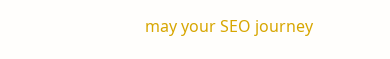may your SEO journey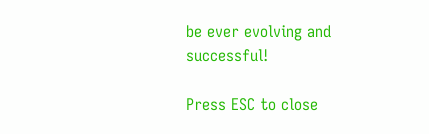be ever evolving and successful!

Press ESC to close